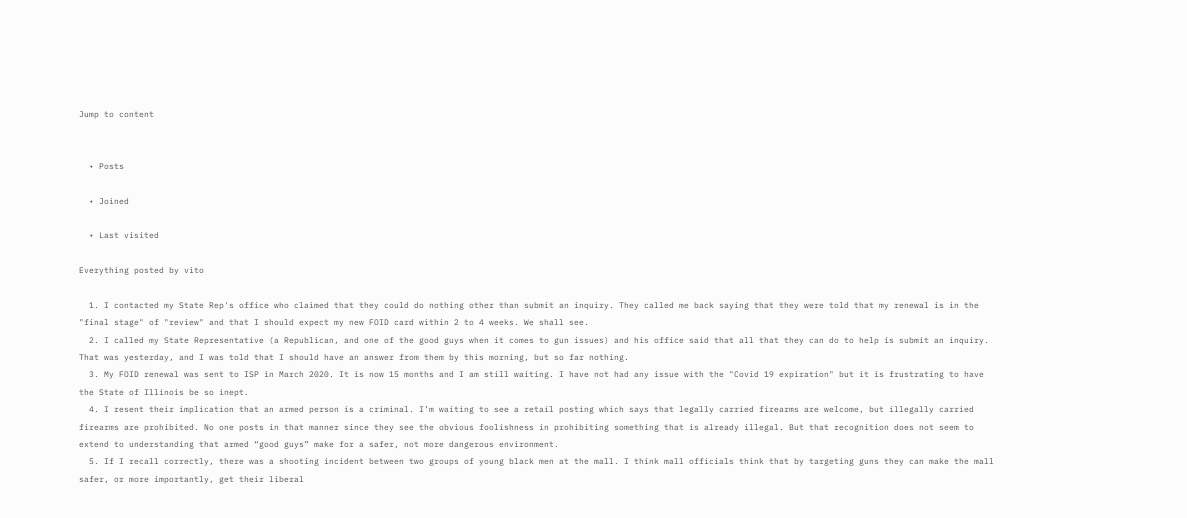Jump to content


  • Posts

  • Joined

  • Last visited

Everything posted by vito

  1. I contacted my State Rep's office who claimed that they could do nothing other than submit an inquiry. They called me back saying that they were told that my renewal is in the "final stage" of "review" and that I should expect my new FOID card within 2 to 4 weeks. We shall see.
  2. I called my State Representative (a Republican, and one of the good guys when it comes to gun issues) and his office said that all that they can do to help is submit an inquiry. That was yesterday, and I was told that I should have an answer from them by this morning, but so far nothing.
  3. My FOID renewal was sent to ISP in March 2020. It is now 15 months and I am still waiting. I have not had any issue with the "Covid 19 expiration" but it is frustrating to have the State of Illinois be so inept.
  4. I resent their implication that an armed person is a criminal. I’m waiting to see a retail posting which says that legally carried firearms are welcome, but illegally carried firearms are prohibited. No one posts in that manner since they see the obvious foolishness in prohibiting something that is already illegal. But that recognition does not seem to extend to understanding that armed “good guys” make for a safer, not more dangerous environment.
  5. If I recall correctly, there was a shooting incident between two groups of young black men at the mall. I think mall officials think that by targeting guns they can make the mall safer, or more importantly, get their liberal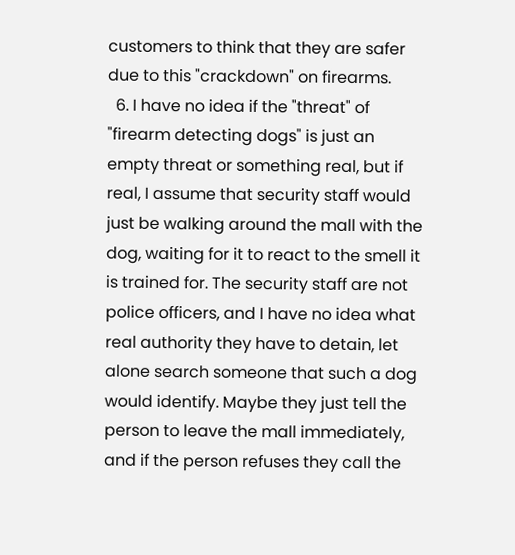customers to think that they are safer due to this "crackdown" on firearms.
  6. I have no idea if the "threat" of "firearm detecting dogs" is just an empty threat or something real, but if real, I assume that security staff would just be walking around the mall with the dog, waiting for it to react to the smell it is trained for. The security staff are not police officers, and I have no idea what real authority they have to detain, let alone search someone that such a dog would identify. Maybe they just tell the person to leave the mall immediately, and if the person refuses they call the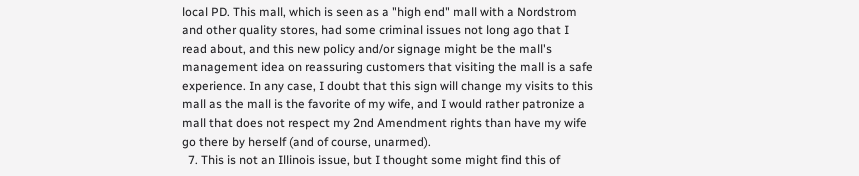local PD. This mall, which is seen as a "high end" mall with a Nordstrom and other quality stores, had some criminal issues not long ago that I read about, and this new policy and/or signage might be the mall's management idea on reassuring customers that visiting the mall is a safe experience. In any case, I doubt that this sign will change my visits to this mall as the mall is the favorite of my wife, and I would rather patronize a mall that does not respect my 2nd Amendment rights than have my wife go there by herself (and of course, unarmed).
  7. This is not an Illinois issue, but I thought some might find this of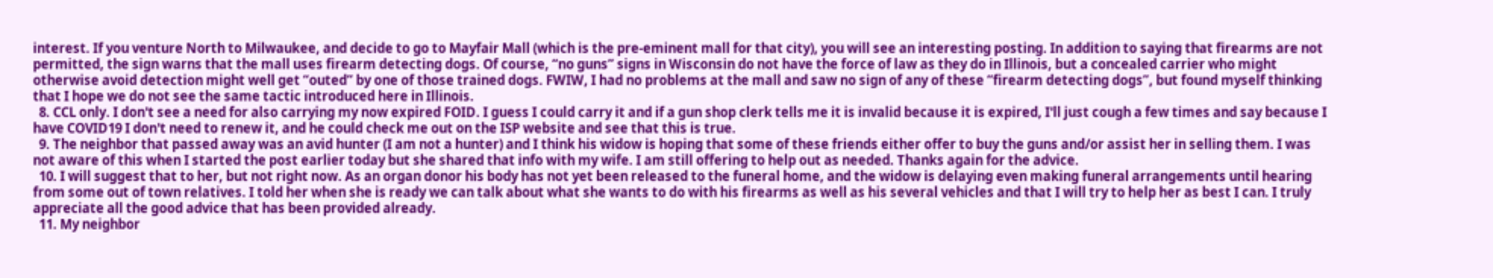interest. If you venture North to Milwaukee, and decide to go to Mayfair Mall (which is the pre-eminent mall for that city), you will see an interesting posting. In addition to saying that firearms are not permitted, the sign warns that the mall uses firearm detecting dogs. Of course, “no guns” signs in Wisconsin do not have the force of law as they do in Illinois, but a concealed carrier who might otherwise avoid detection might well get “outed” by one of those trained dogs. FWIW, I had no problems at the mall and saw no sign of any of these “firearm detecting dogs”, but found myself thinking that I hope we do not see the same tactic introduced here in Illinois.
  8. CCL only. I don't see a need for also carrying my now expired FOID. I guess I could carry it and if a gun shop clerk tells me it is invalid because it is expired, I'll just cough a few times and say because I have COVID19 I don't need to renew it, and he could check me out on the ISP website and see that this is true.
  9. The neighbor that passed away was an avid hunter (I am not a hunter) and I think his widow is hoping that some of these friends either offer to buy the guns and/or assist her in selling them. I was not aware of this when I started the post earlier today but she shared that info with my wife. I am still offering to help out as needed. Thanks again for the advice.
  10. I will suggest that to her, but not right now. As an organ donor his body has not yet been released to the funeral home, and the widow is delaying even making funeral arrangements until hearing from some out of town relatives. I told her when she is ready we can talk about what she wants to do with his firearms as well as his several vehicles and that I will try to help her as best I can. I truly appreciate all the good advice that has been provided already.
  11. My neighbor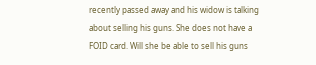recently passed away and his widow is talking about selling his guns. She does not have a FOID card. Will she be able to sell his guns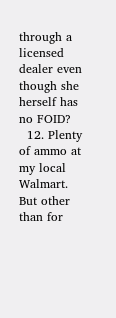through a licensed dealer even though she herself has no FOID?
  12. Plenty of ammo at my local Walmart. But other than for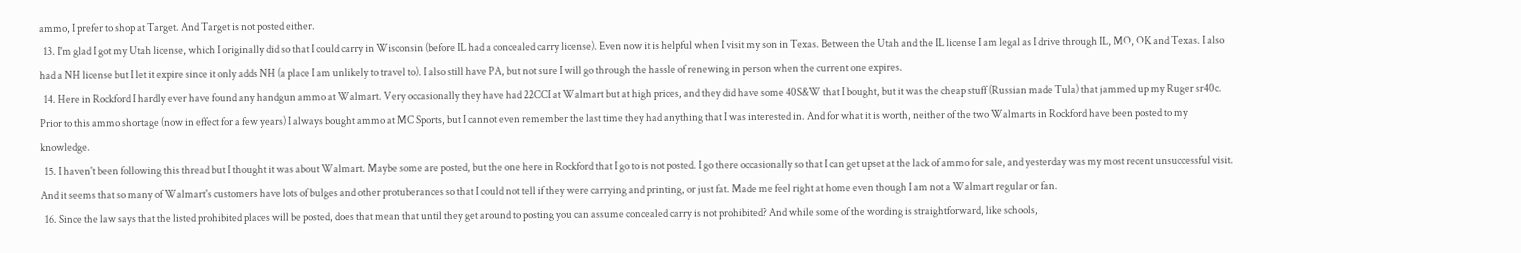ammo, I prefer to shop at Target. And Target is not posted either.
  13. I'm glad I got my Utah license, which I originally did so that I could carry in Wisconsin (before IL had a concealed carry license). Even now it is helpful when I visit my son in Texas. Between the Utah and the IL license I am legal as I drive through IL, MO, OK and Texas. I also had a NH license but I let it expire since it only adds NH (a place I am unlikely to travel to). I also still have PA, but not sure I will go through the hassle of renewing in person when the current one expires.
  14. Here in Rockford I hardly ever have found any handgun ammo at Walmart. Very occasionally they have had 22CCI at Walmart but at high prices, and they did have some 40S&W that I bought, but it was the cheap stuff (Russian made Tula) that jammed up my Ruger sr40c. Prior to this ammo shortage (now in effect for a few years) I always bought ammo at MC Sports, but I cannot even remember the last time they had anything that I was interested in. And for what it is worth, neither of the two Walmarts in Rockford have been posted to my knowledge.
  15. I haven't been following this thread but I thought it was about Walmart. Maybe some are posted, but the one here in Rockford that I go to is not posted. I go there occasionally so that I can get upset at the lack of ammo for sale, and yesterday was my most recent unsuccessful visit. And it seems that so many of Walmart's customers have lots of bulges and other protuberances so that I could not tell if they were carrying and printing, or just fat. Made me feel right at home even though I am not a Walmart regular or fan.
  16. Since the law says that the listed prohibited places will be posted, does that mean that until they get around to posting you can assume concealed carry is not prohibited? And while some of the wording is straightforward, like schools,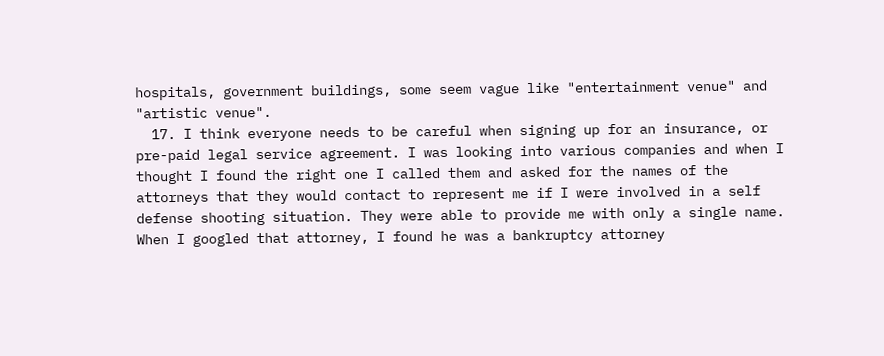hospitals, government buildings, some seem vague like "entertainment venue" and "artistic venue".
  17. I think everyone needs to be careful when signing up for an insurance, or pre-paid legal service agreement. I was looking into various companies and when I thought I found the right one I called them and asked for the names of the attorneys that they would contact to represent me if I were involved in a self defense shooting situation. They were able to provide me with only a single name. When I googled that attorney, I found he was a bankruptcy attorney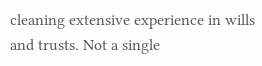cleaning extensive experience in wills and trusts. Not a single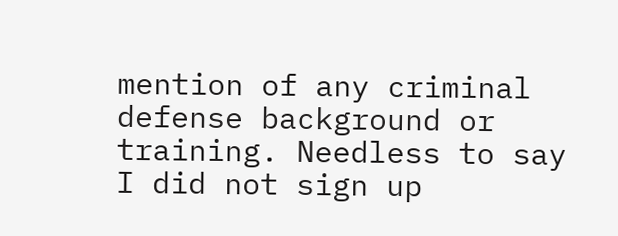mention of any criminal defense background or training. Needless to say I did not sign up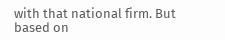with that national firm. But based on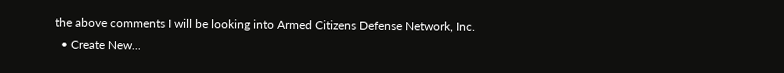the above comments I will be looking into Armed Citizens Defense Network, Inc.
  • Create New...